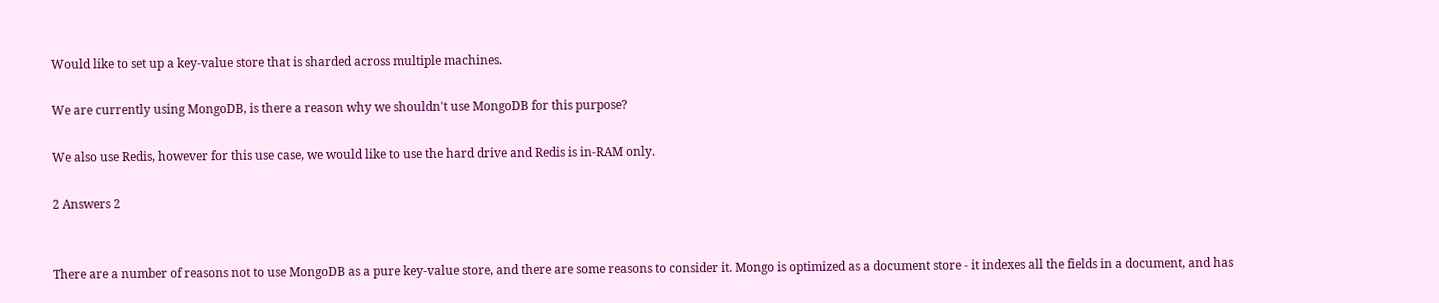Would like to set up a key-value store that is sharded across multiple machines.

We are currently using MongoDB, is there a reason why we shouldn't use MongoDB for this purpose?

We also use Redis, however for this use case, we would like to use the hard drive and Redis is in-RAM only.

2 Answers 2


There are a number of reasons not to use MongoDB as a pure key-value store, and there are some reasons to consider it. Mongo is optimized as a document store - it indexes all the fields in a document, and has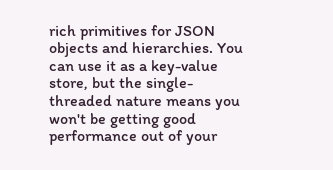rich primitives for JSON objects and hierarchies. You can use it as a key-value store, but the single-threaded nature means you won't be getting good performance out of your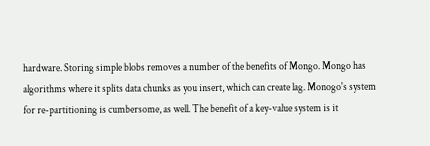hardware. Storing simple blobs removes a number of the benefits of Mongo. Mongo has algorithms where it splits data chunks as you insert, which can create lag. Monogo's system for re-partitioning is cumbersome, as well. The benefit of a key-value system is it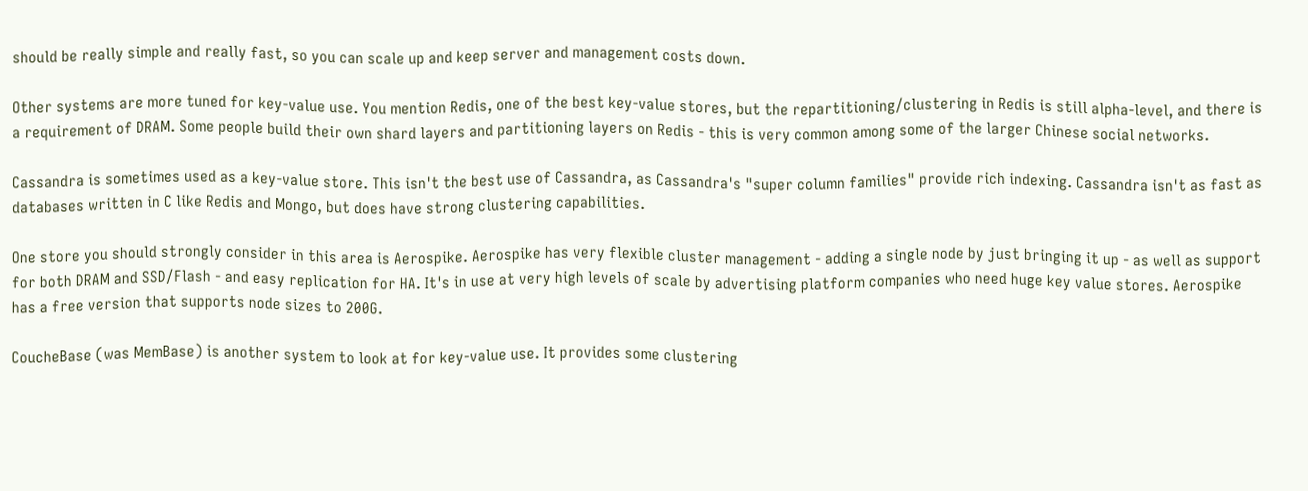should be really simple and really fast, so you can scale up and keep server and management costs down.

Other systems are more tuned for key-value use. You mention Redis, one of the best key-value stores, but the repartitioning/clustering in Redis is still alpha-level, and there is a requirement of DRAM. Some people build their own shard layers and partitioning layers on Redis - this is very common among some of the larger Chinese social networks.

Cassandra is sometimes used as a key-value store. This isn't the best use of Cassandra, as Cassandra's "super column families" provide rich indexing. Cassandra isn't as fast as databases written in C like Redis and Mongo, but does have strong clustering capabilities.

One store you should strongly consider in this area is Aerospike. Aerospike has very flexible cluster management - adding a single node by just bringing it up - as well as support for both DRAM and SSD/Flash - and easy replication for HA. It's in use at very high levels of scale by advertising platform companies who need huge key value stores. Aerospike has a free version that supports node sizes to 200G.

CoucheBase (was MemBase) is another system to look at for key-value use. It provides some clustering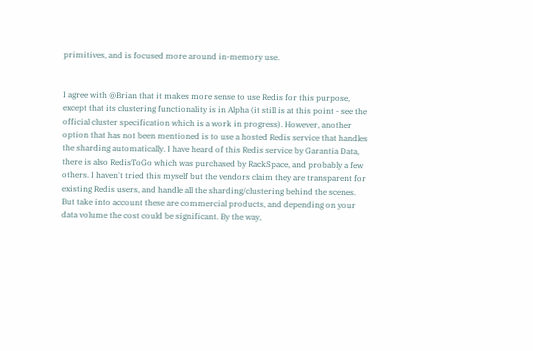primitives, and is focused more around in-memory use.


I agree with @Brian that it makes more sense to use Redis for this purpose, except that its clustering functionality is in Alpha (it still is at this point - see the official cluster specification which is a work in progress). However, another option that has not been mentioned is to use a hosted Redis service that handles the sharding automatically. I have heard of this Redis service by Garantia Data, there is also RedisToGo which was purchased by RackSpace, and probably a few others. I haven't tried this myself but the vendors claim they are transparent for existing Redis users, and handle all the sharding/clustering behind the scenes. But take into account these are commercial products, and depending on your data volume the cost could be significant. By the way,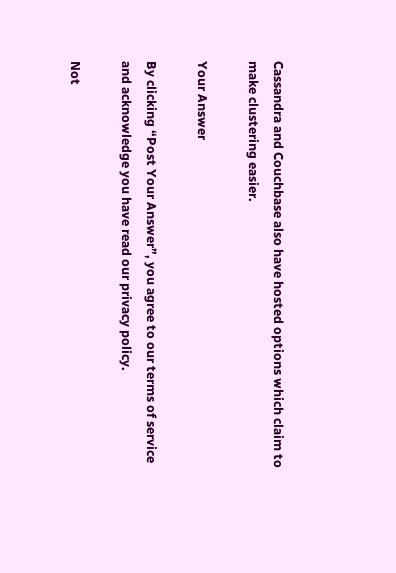Cassandra and Couchbase also have hosted options which claim to make clustering easier.

Your Answer

By clicking “Post Your Answer”, you agree to our terms of service and acknowledge you have read our privacy policy.

Not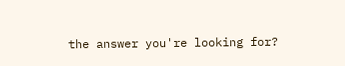the answer you're looking for?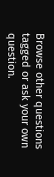Browse other questions tagged or ask your own question.